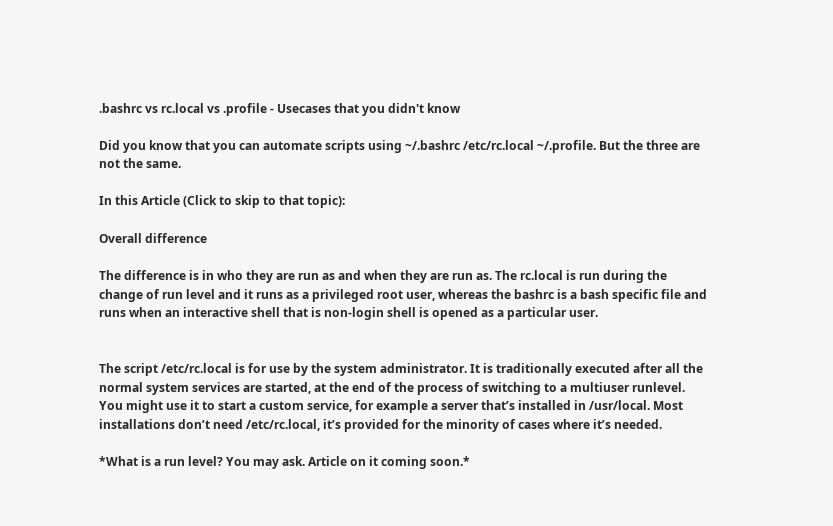.bashrc vs rc.local vs .profile - Usecases that you didn't know

Did you know that you can automate scripts using ~/.bashrc /etc/rc.local ~/.profile. But the three are not the same.

In this Article (Click to skip to that topic):

Overall difference

The difference is in who they are run as and when they are run as. The rc.local is run during the change of run level and it runs as a privileged root user, whereas the bashrc is a bash specific file and runs when an interactive shell that is non-login shell is opened as a particular user.


The script /etc/rc.local is for use by the system administrator. It is traditionally executed after all the normal system services are started, at the end of the process of switching to a multiuser runlevel. You might use it to start a custom service, for example a server that’s installed in /usr/local. Most installations don’t need /etc/rc.local, it’s provided for the minority of cases where it’s needed.

*What is a run level? You may ask. Article on it coming soon.*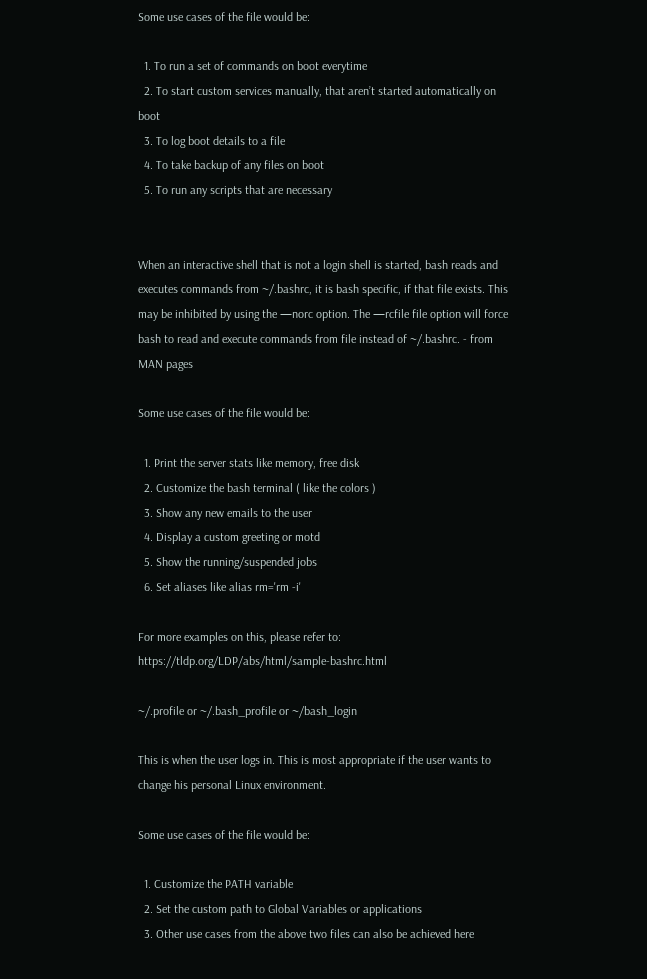Some use cases of the file would be:

  1. To run a set of commands on boot everytime
  2. To start custom services manually, that aren’t started automatically on boot
  3. To log boot details to a file
  4. To take backup of any files on boot
  5. To run any scripts that are necessary


When an interactive shell that is not a login shell is started, bash reads and executes commands from ~/.bashrc, it is bash specific, if that file exists. This may be inhibited by using the —norc option. The —rcfile file option will force bash to read and execute commands from file instead of ~/.bashrc. - from MAN pages

Some use cases of the file would be:

  1. Print the server stats like memory, free disk
  2. Customize the bash terminal ( like the colors )
  3. Show any new emails to the user
  4. Display a custom greeting or motd
  5. Show the running/suspended jobs
  6. Set aliases like alias rm='rm -i'

For more examples on this, please refer to: https://tldp.org/LDP/abs/html/sample-bashrc.html

~/.profile or ~/.bash_profile or ~/bash_login

This is when the user logs in. This is most appropriate if the user wants to change his personal Linux environment.

Some use cases of the file would be:

  1. Customize the PATH variable
  2. Set the custom path to Global Variables or applications
  3. Other use cases from the above two files can also be achieved here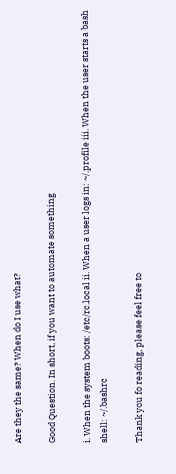Are they the same? When do I use what?

Good Question. In short, if you want to automate something

i. When the system boots: /etc/rc.local ii. When a user logs in: ~/.profile iii. When the user starts a bash shell: ~/.bashrc

Thank you fo reading, please feel free to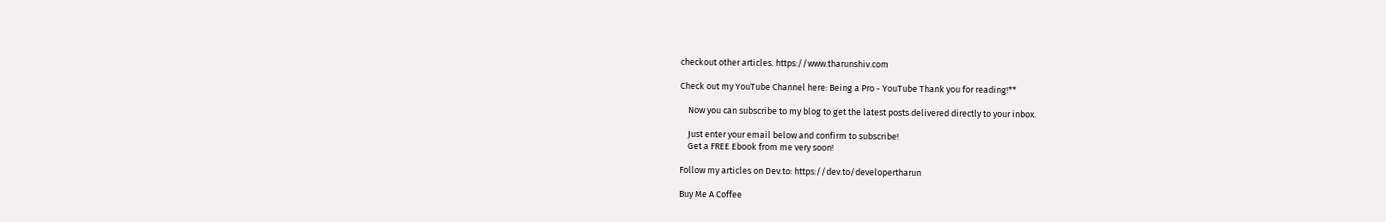checkout other articles. https://www.tharunshiv.com

Check out my YouTube Channel here: Being a Pro - YouTube Thank you for reading!**

    Now you can subscribe to my blog to get the latest posts delivered directly to your inbox.

    Just enter your email below and confirm to subscribe!
    Get a FREE Ebook from me very soon!

Follow my articles on Dev.to: https://dev.to/developertharun

Buy Me A Coffee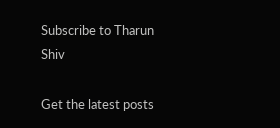Subscribe to Tharun Shiv

Get the latest posts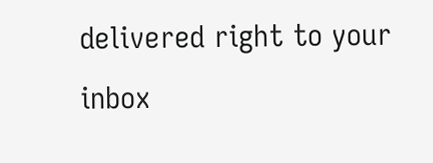delivered right to your inbox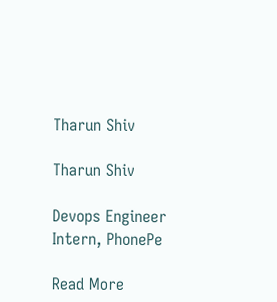Tharun Shiv

Tharun Shiv

Devops Engineer Intern, PhonePe

Read More